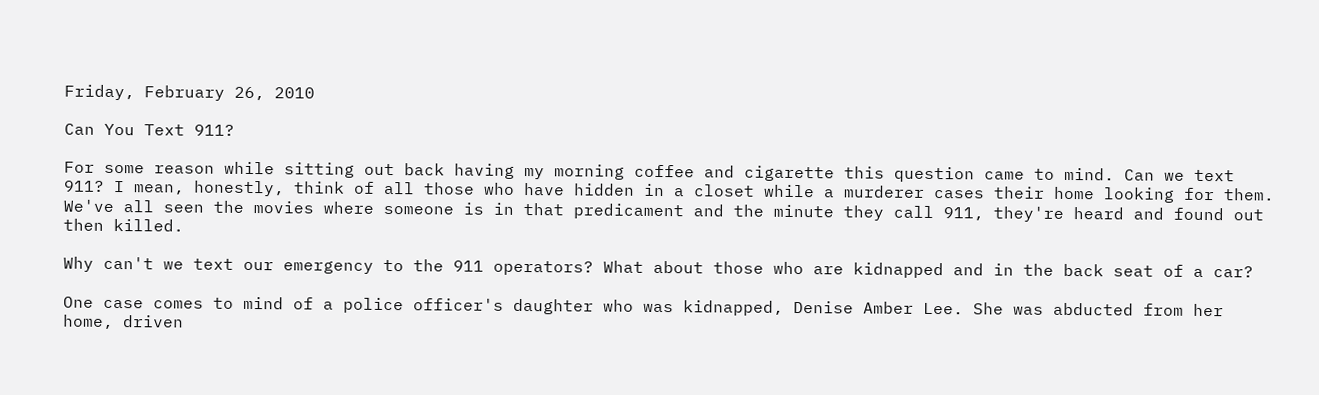Friday, February 26, 2010

Can You Text 911?

For some reason while sitting out back having my morning coffee and cigarette this question came to mind. Can we text 911? I mean, honestly, think of all those who have hidden in a closet while a murderer cases their home looking for them. We've all seen the movies where someone is in that predicament and the minute they call 911, they're heard and found out then killed.

Why can't we text our emergency to the 911 operators? What about those who are kidnapped and in the back seat of a car?

One case comes to mind of a police officer's daughter who was kidnapped, Denise Amber Lee. She was abducted from her home, driven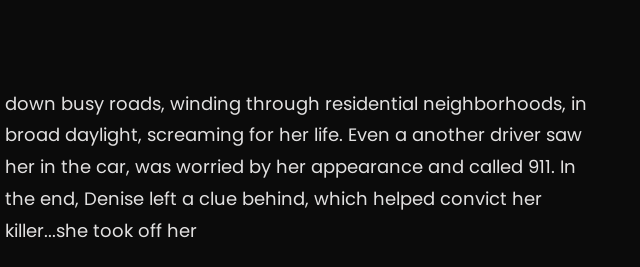down busy roads, winding through residential neighborhoods, in broad daylight, screaming for her life. Even a another driver saw her in the car, was worried by her appearance and called 911. In the end, Denise left a clue behind, which helped convict her killer...she took off her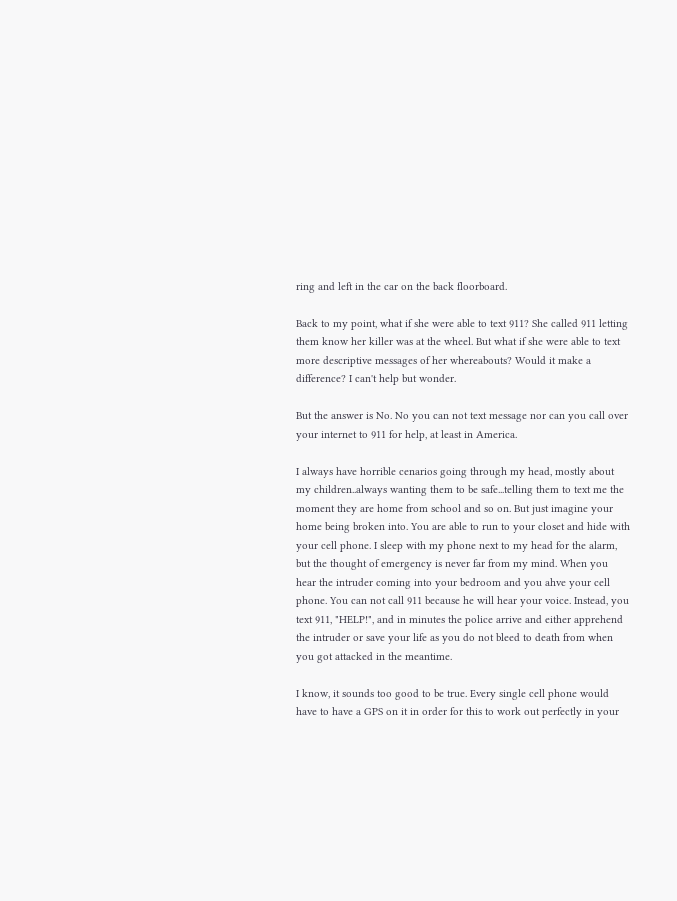ring and left in the car on the back floorboard.

Back to my point, what if she were able to text 911? She called 911 letting them know her killer was at the wheel. But what if she were able to text more descriptive messages of her whereabouts? Would it make a difference? I can't help but wonder.

But the answer is No. No you can not text message nor can you call over your internet to 911 for help, at least in America.

I always have horrible cenarios going through my head, mostly about my children..always wanting them to be safe...telling them to text me the moment they are home from school and so on. But just imagine your home being broken into. You are able to run to your closet and hide with your cell phone. I sleep with my phone next to my head for the alarm, but the thought of emergency is never far from my mind. When you hear the intruder coming into your bedroom and you ahve your cell phone. You can not call 911 because he will hear your voice. Instead, you text 911, "HELP!", and in minutes the police arrive and either apprehend the intruder or save your life as you do not bleed to death from when you got attacked in the meantime.

I know, it sounds too good to be true. Every single cell phone would have to have a GPS on it in order for this to work out perfectly in your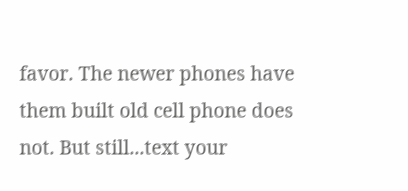favor. The newer phones have them built old cell phone does not. But still...text your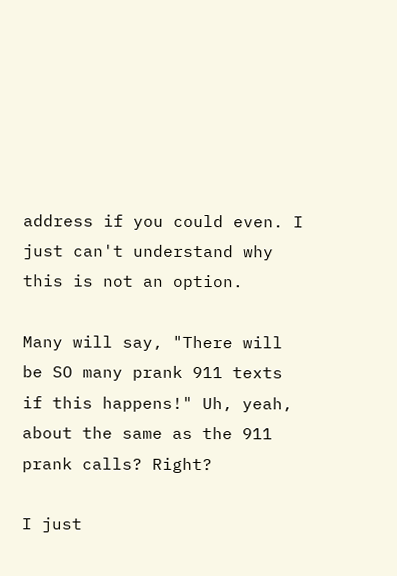address if you could even. I just can't understand why this is not an option.

Many will say, "There will be SO many prank 911 texts if this happens!" Uh, yeah, about the same as the 911 prank calls? Right?

I just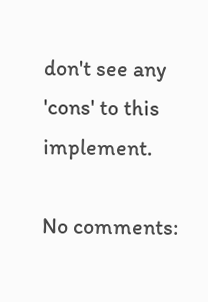don't see any 'cons' to this implement.

No comments: